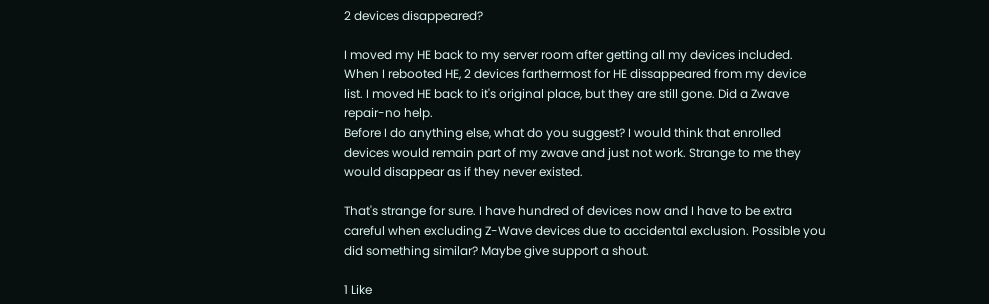2 devices disappeared?

I moved my HE back to my server room after getting all my devices included.
When I rebooted HE, 2 devices farthermost for HE dissappeared from my device list. I moved HE back to it's original place, but they are still gone. Did a Zwave repair-no help.
Before I do anything else, what do you suggest? I would think that enrolled devices would remain part of my zwave and just not work. Strange to me they would disappear as if they never existed.

That's strange for sure. I have hundred of devices now and I have to be extra careful when excluding Z-Wave devices due to accidental exclusion. Possible you did something similar? Maybe give support a shout.

1 Like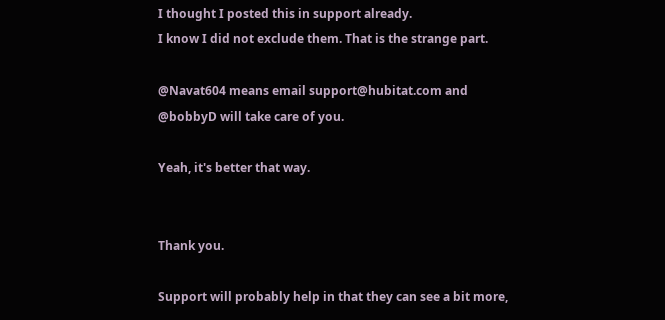I thought I posted this in support already.
I know I did not exclude them. That is the strange part.

@Navat604 means email support@hubitat.com and @bobbyD will take care of you.

Yeah, it's better that way.


Thank you.

Support will probably help in that they can see a bit more,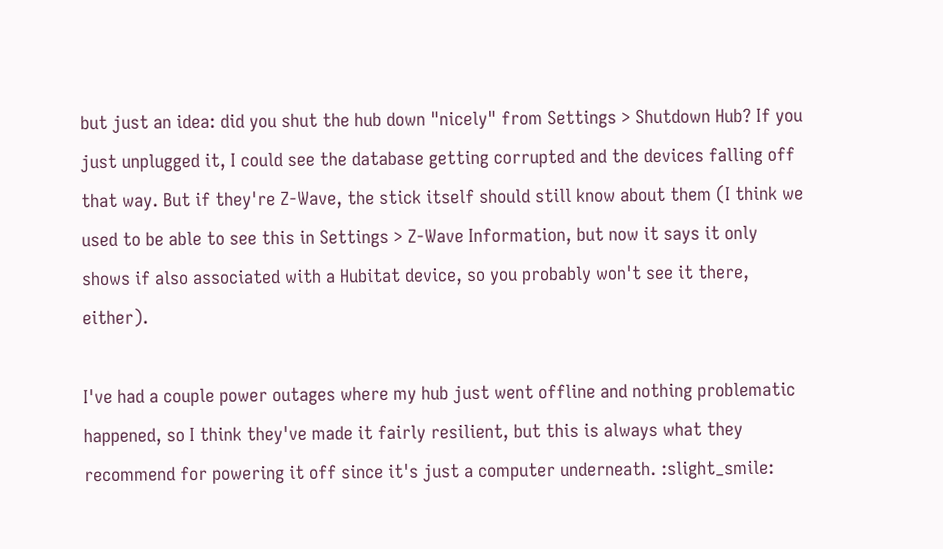but just an idea: did you shut the hub down "nicely" from Settings > Shutdown Hub? If you just unplugged it, I could see the database getting corrupted and the devices falling off that way. But if they're Z-Wave, the stick itself should still know about them (I think we used to be able to see this in Settings > Z-Wave Information, but now it says it only shows if also associated with a Hubitat device, so you probably won't see it there, either).

I've had a couple power outages where my hub just went offline and nothing problematic happened, so I think they've made it fairly resilient, but this is always what they recommend for powering it off since it's just a computer underneath. :slight_smile: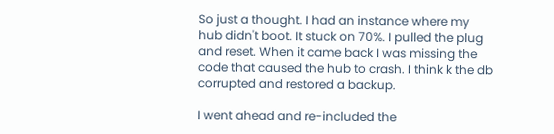So just a thought. I had an instance where my hub didn't boot. It stuck on 70%. I pulled the plug and reset. When it came back I was missing the code that caused the hub to crash. I think k the db corrupted and restored a backup.

I went ahead and re-included the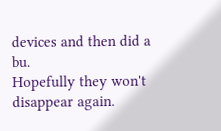devices and then did a bu.
Hopefully they won't disappear again.